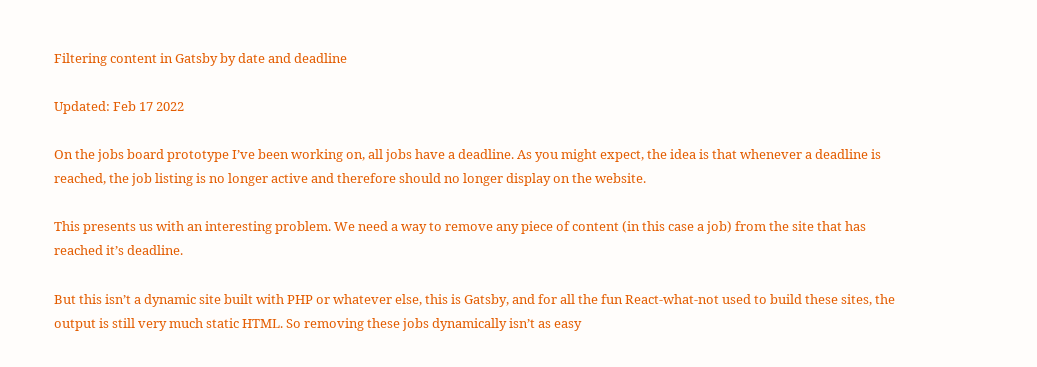Filtering content in Gatsby by date and deadline

Updated: Feb 17 2022

On the jobs board prototype I’ve been working on, all jobs have a deadline. As you might expect, the idea is that whenever a deadline is reached, the job listing is no longer active and therefore should no longer display on the website.

This presents us with an interesting problem. We need a way to remove any piece of content (in this case a job) from the site that has reached it’s deadline.

But this isn’t a dynamic site built with PHP or whatever else, this is Gatsby, and for all the fun React-what-not used to build these sites, the output is still very much static HTML. So removing these jobs dynamically isn’t as easy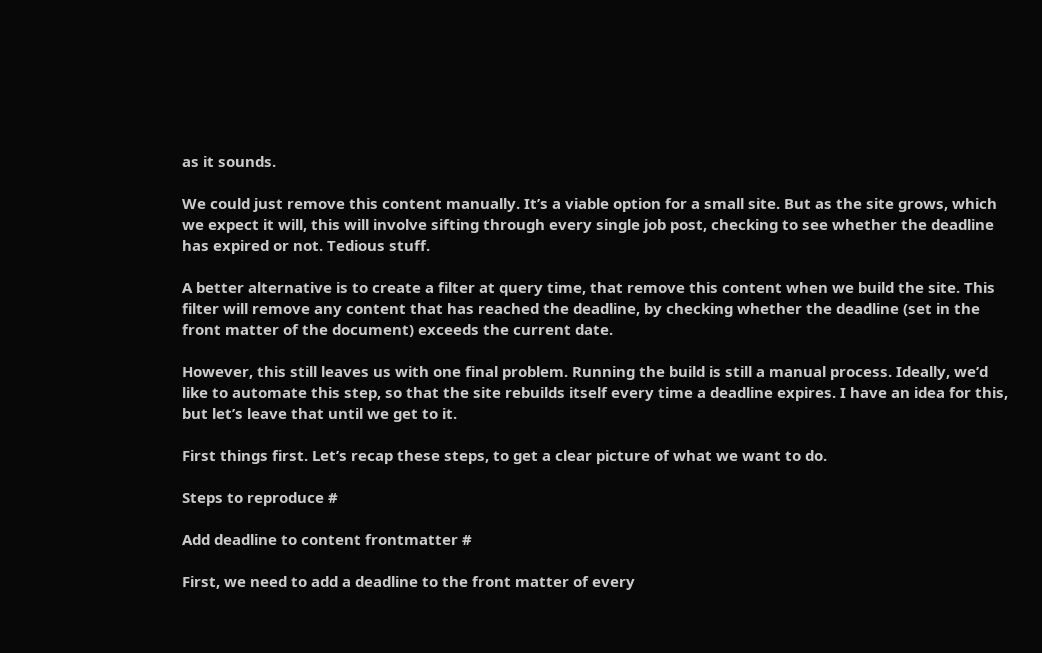as it sounds.

We could just remove this content manually. It’s a viable option for a small site. But as the site grows, which we expect it will, this will involve sifting through every single job post, checking to see whether the deadline has expired or not. Tedious stuff.

A better alternative is to create a filter at query time, that remove this content when we build the site. This filter will remove any content that has reached the deadline, by checking whether the deadline (set in the front matter of the document) exceeds the current date.

However, this still leaves us with one final problem. Running the build is still a manual process. Ideally, we’d like to automate this step, so that the site rebuilds itself every time a deadline expires. I have an idea for this, but let’s leave that until we get to it.

First things first. Let’s recap these steps, to get a clear picture of what we want to do.

Steps to reproduce #

Add deadline to content frontmatter #

First, we need to add a deadline to the front matter of every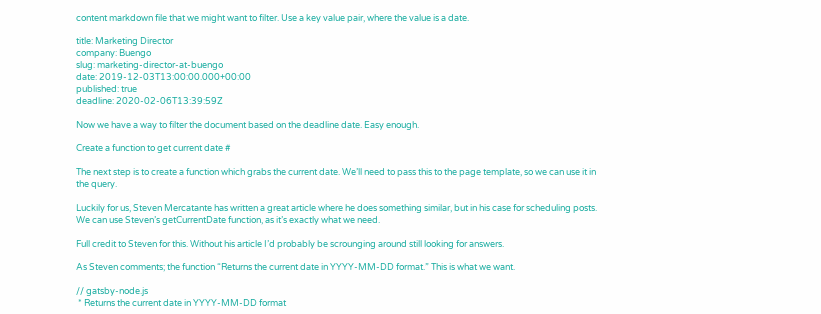content markdown file that we might want to filter. Use a key value pair, where the value is a date.

title: Marketing Director
company: Buengo
slug: marketing-director-at-buengo
date: 2019-12-03T13:00:00.000+00:00
published: true
deadline: 2020-02-06T13:39:59Z

Now we have a way to filter the document based on the deadline date. Easy enough.

Create a function to get current date #

The next step is to create a function which grabs the current date. We’ll need to pass this to the page template, so we can use it in the query.

Luckily for us, Steven Mercatante has written a great article where he does something similar, but in his case for scheduling posts. We can use Steven’s getCurrentDate function, as it’s exactly what we need.

Full credit to Steven for this. Without his article I’d probably be scrounging around still looking for answers.

As Steven comments; the function “Returns the current date in YYYY-MM-DD format.” This is what we want.

// gatsby-node.js
 * Returns the current date in YYYY-MM-DD format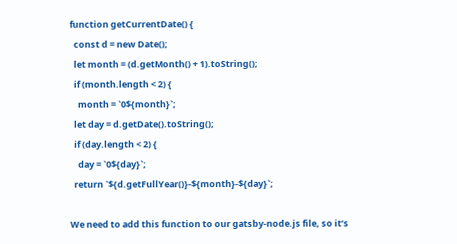function getCurrentDate() {
  const d = new Date();
  let month = (d.getMonth() + 1).toString();
  if (month.length < 2) {
    month = `0${month}`;
  let day = d.getDate().toString();
  if (day.length < 2) {
    day = `0${day}`;
  return `${d.getFullYear()}-${month}-${day}`;

We need to add this function to our gatsby-node.js file, so it’s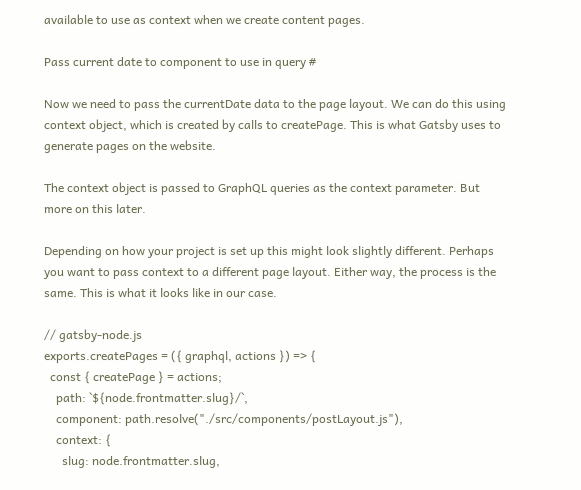available to use as context when we create content pages.

Pass current date to component to use in query #

Now we need to pass the currentDate data to the page layout. We can do this using context object, which is created by calls to createPage. This is what Gatsby uses to generate pages on the website.

The context object is passed to GraphQL queries as the context parameter. But more on this later.

Depending on how your project is set up this might look slightly different. Perhaps you want to pass context to a different page layout. Either way, the process is the same. This is what it looks like in our case.

// gatsby-node.js
exports.createPages = ({ graphql, actions }) => {
  const { createPage } = actions;
    path: `${node.frontmatter.slug}/`,
    component: path.resolve("./src/components/postLayout.js"),
    context: {
      slug: node.frontmatter.slug,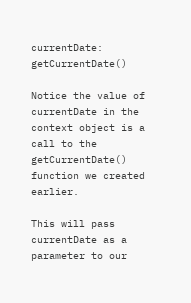currentDate: getCurrentDate()

Notice the value of currentDate in the context object is a call to the getCurrentDate() function we created earlier.

This will pass currentDate as a parameter to our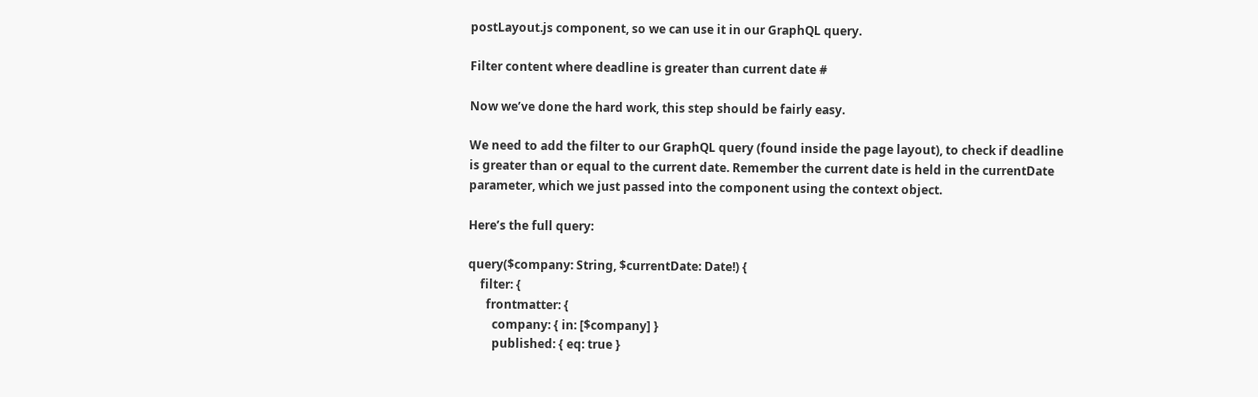postLayout.js component, so we can use it in our GraphQL query.

Filter content where deadline is greater than current date #

Now we’ve done the hard work, this step should be fairly easy.

We need to add the filter to our GraphQL query (found inside the page layout), to check if deadline is greater than or equal to the current date. Remember the current date is held in the currentDate parameter, which we just passed into the component using the context object.

Here’s the full query:

query($company: String, $currentDate: Date!) {
    filter: {
      frontmatter: {
        company: { in: [$company] }
        published: { eq: true }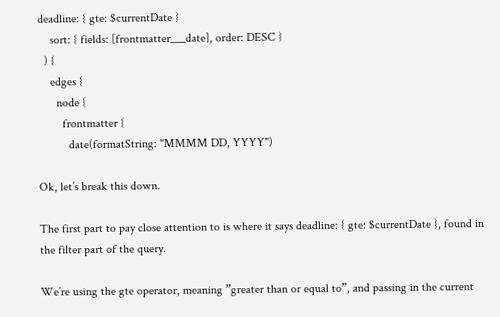deadline: { gte: $currentDate }
    sort: { fields: [frontmatter___date], order: DESC }
  ) {
    edges {
      node {
        frontmatter {
          date(formatString: "MMMM DD, YYYY")

Ok, let’s break this down.

The first part to pay close attention to is where it says deadline: { gte: $currentDate }, found in the filter part of the query.

We’re using the gte operator, meaning ”greater than or equal to”, and passing in the current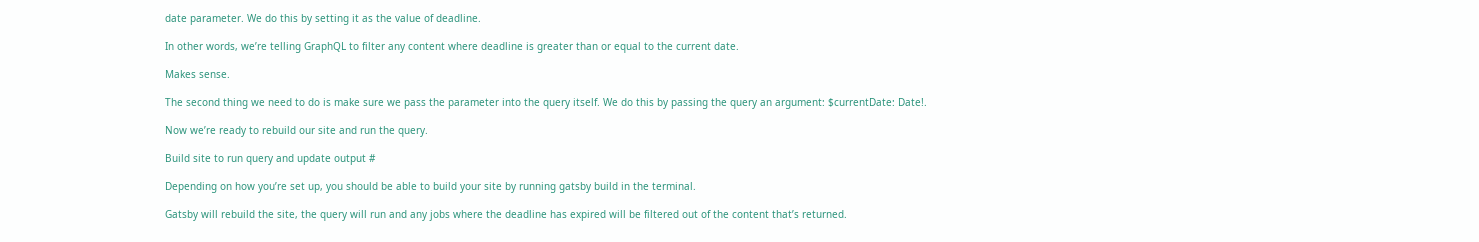date parameter. We do this by setting it as the value of deadline.

In other words, we’re telling GraphQL to filter any content where deadline is greater than or equal to the current date.

Makes sense.

The second thing we need to do is make sure we pass the parameter into the query itself. We do this by passing the query an argument: $currentDate: Date!.

Now we’re ready to rebuild our site and run the query.

Build site to run query and update output #

Depending on how you’re set up, you should be able to build your site by running gatsby build in the terminal.

Gatsby will rebuild the site, the query will run and any jobs where the deadline has expired will be filtered out of the content that’s returned.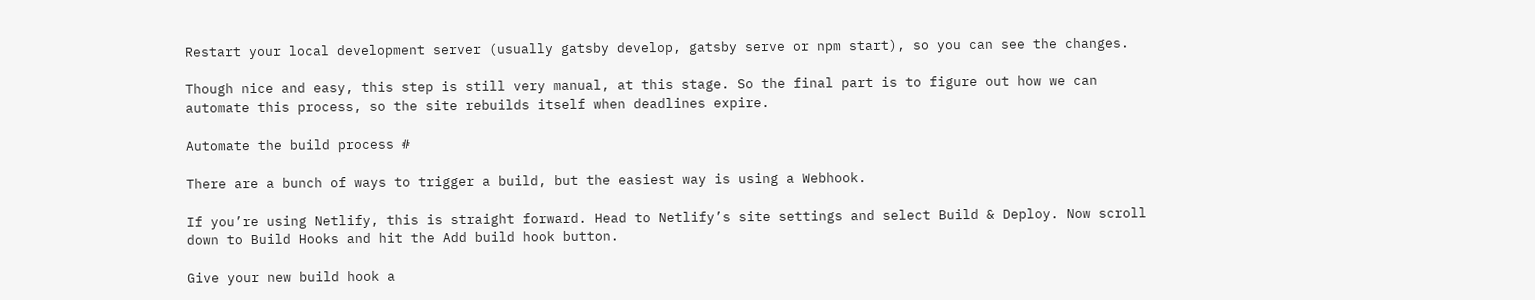Restart your local development server (usually gatsby develop, gatsby serve or npm start), so you can see the changes.

Though nice and easy, this step is still very manual, at this stage. So the final part is to figure out how we can automate this process, so the site rebuilds itself when deadlines expire.

Automate the build process #

There are a bunch of ways to trigger a build, but the easiest way is using a Webhook.

If you’re using Netlify, this is straight forward. Head to Netlify’s site settings and select Build & Deploy. Now scroll down to Build Hooks and hit the Add build hook button.

Give your new build hook a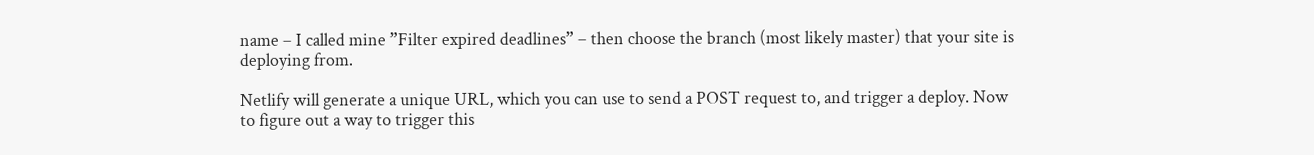name – I called mine ”Filter expired deadlines” – then choose the branch (most likely master) that your site is deploying from.

Netlify will generate a unique URL, which you can use to send a POST request to, and trigger a deploy. Now to figure out a way to trigger this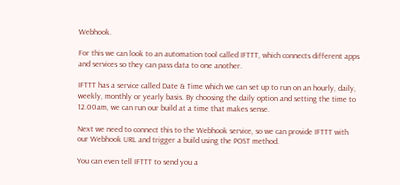Webhook.

For this we can look to an automation tool called IFTTT, which connects different apps and services so they can pass data to one another.

IFTTT has a service called Date & Time which we can set up to run on an hourly, daily, weekly, monthly or yearly basis. By choosing the daily option and setting the time to 12.00am, we can run our build at a time that makes sense.

Next we need to connect this to the Webhook service, so we can provide IFTTT with our Webhook URL and trigger a build using the POST method.

You can even tell IFTTT to send you a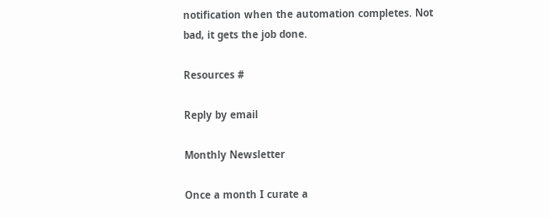notification when the automation completes. Not bad, it gets the job done.

Resources #

Reply by email

Monthly Newsletter

Once a month I curate a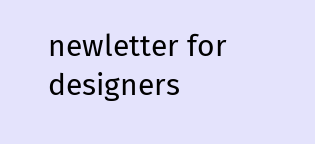newletter for designers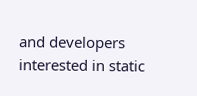and developers interested in static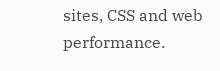sites, CSS and web performance.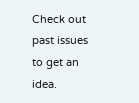Check out past issues to get an idea.